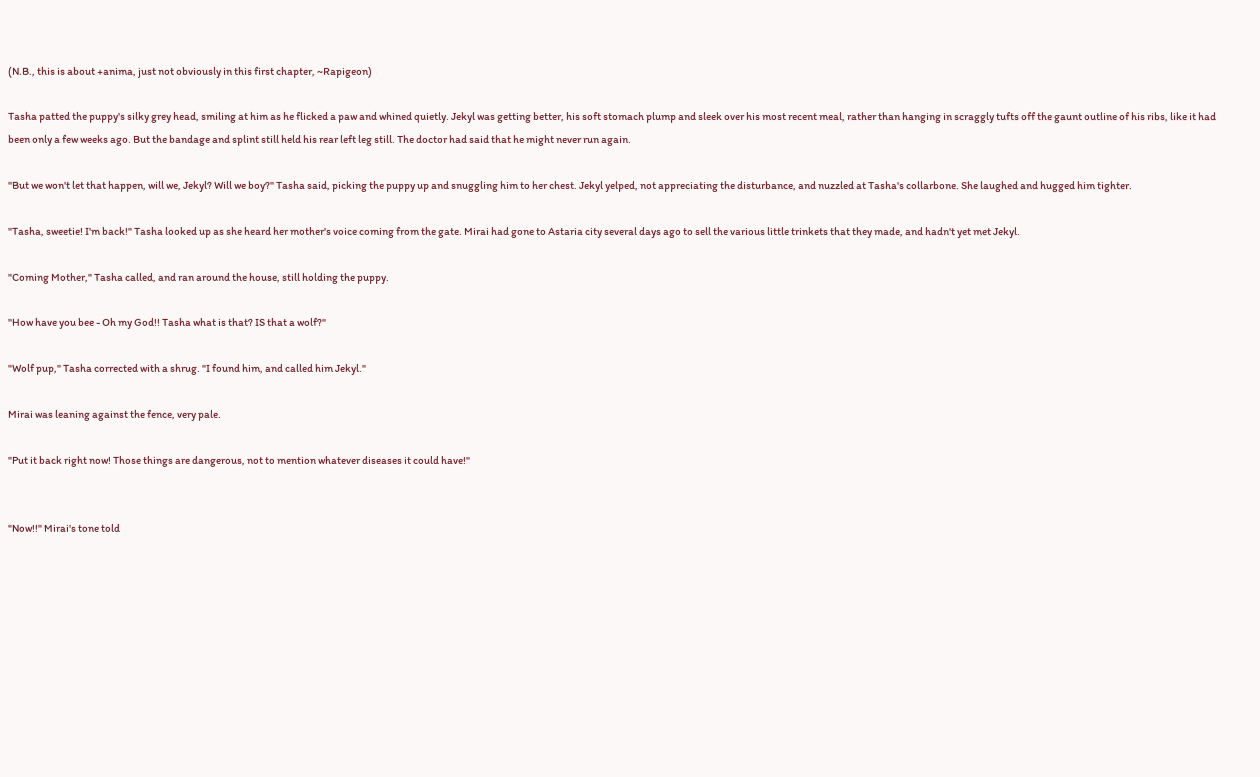(N.B., this is about +anima, just not obviously in this first chapter, ~Rapigeon)

Tasha patted the puppy's silky grey head, smiling at him as he flicked a paw and whined quietly. Jekyl was getting better, his soft stomach plump and sleek over his most recent meal, rather than hanging in scraggly tufts off the gaunt outline of his ribs, like it had been only a few weeks ago. But the bandage and splint still held his rear left leg still. The doctor had said that he might never run again.

"But we won't let that happen, will we, Jekyl? Will we boy?" Tasha said, picking the puppy up and snuggling him to her chest. Jekyl yelped, not appreciating the disturbance, and nuzzled at Tasha's collarbone. She laughed and hugged him tighter.

"Tasha, sweetie! I'm back!" Tasha looked up as she heard her mother's voice coming from the gate. Mirai had gone to Astaria city several days ago to sell the various little trinkets that they made, and hadn't yet met Jekyl.

"Coming Mother," Tasha called, and ran around the house, still holding the puppy.

"How have you bee - Oh my God!! Tasha what is that? IS that a wolf?"

"Wolf pup," Tasha corrected with a shrug. "I found him, and called him Jekyl."

Mirai was leaning against the fence, very pale.

"Put it back right now! Those things are dangerous, not to mention whatever diseases it could have!"


"Now!!" Mirai's tone told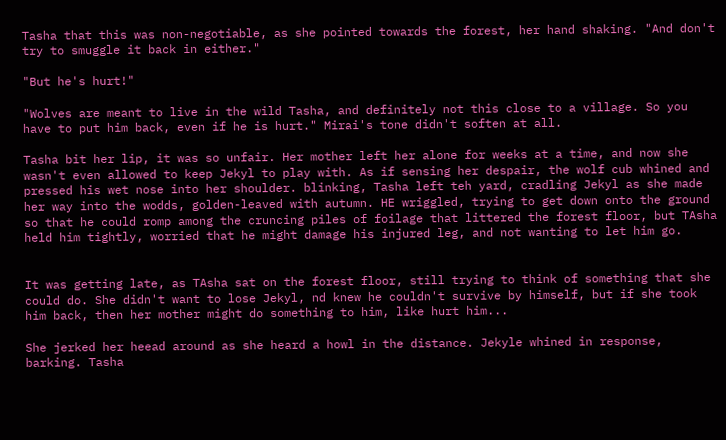Tasha that this was non-negotiable, as she pointed towards the forest, her hand shaking. "And don't try to smuggle it back in either."

"But he's hurt!"

"Wolves are meant to live in the wild Tasha, and definitely not this close to a village. So you have to put him back, even if he is hurt." Mirai's tone didn't soften at all.

Tasha bit her lip, it was so unfair. Her mother left her alone for weeks at a time, and now she wasn't even allowed to keep Jekyl to play with. As if sensing her despair, the wolf cub whined and pressed his wet nose into her shoulder. blinking, Tasha left teh yard, cradling Jekyl as she made her way into the wodds, golden-leaved with autumn. HE wriggled, trying to get down onto the ground so that he could romp among the cruncing piles of foilage that littered the forest floor, but TAsha held him tightly, worried that he might damage his injured leg, and not wanting to let him go.


It was getting late, as TAsha sat on the forest floor, still trying to think of something that she could do. She didn't want to lose Jekyl, nd knew he couldn't survive by himself, but if she took him back, then her mother might do something to him, like hurt him...

She jerked her heead around as she heard a howl in the distance. Jekyle whined in response, barking. Tasha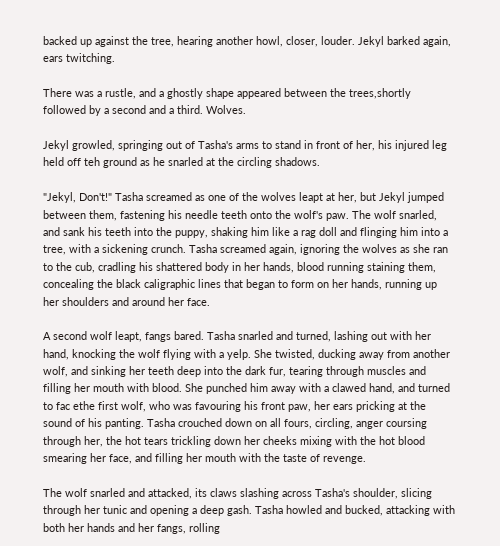backed up against the tree, hearing another howl, closer, louder. Jekyl barked again, ears twitching.

There was a rustle, and a ghostly shape appeared between the trees,shortly followed by a second and a third. Wolves.

Jekyl growled, springing out of Tasha's arms to stand in front of her, his injured leg held off teh ground as he snarled at the circling shadows.

"Jekyl, Don't!" Tasha screamed as one of the wolves leapt at her, but Jekyl jumped between them, fastening his needle teeth onto the wolf's paw. The wolf snarled, and sank his teeth into the puppy, shaking him like a rag doll and flinging him into a tree, with a sickening crunch. Tasha screamed again, ignoring the wolves as she ran to the cub, cradling his shattered body in her hands, blood running staining them, concealing the black caligraphic lines that began to form on her hands, running up her shoulders and around her face.

A second wolf leapt, fangs bared. Tasha snarled and turned, lashing out with her hand, knocking the wolf flying with a yelp. She twisted, ducking away from another wolf, and sinking her teeth deep into the dark fur, tearing through muscles and filling her mouth with blood. She punched him away with a clawed hand, and turned to fac ethe first wolf, who was favouring his front paw, her ears pricking at the sound of his panting. Tasha crouched down on all fours, circling, anger coursing through her, the hot tears trickling down her cheeks mixing with the hot blood smearing her face, and filling her mouth with the taste of revenge.

The wolf snarled and attacked, its claws slashing across Tasha's shoulder, slicing through her tunic and opening a deep gash. Tasha howled and bucked, attacking with both her hands and her fangs, rolling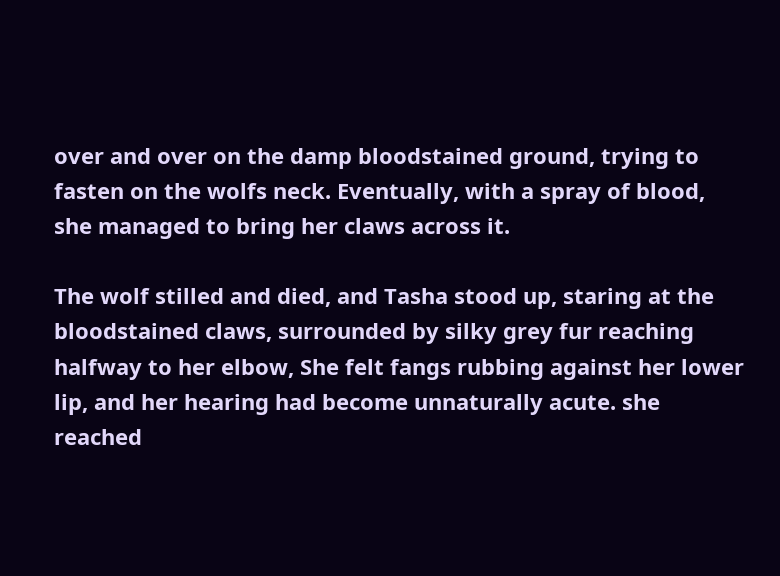over and over on the damp bloodstained ground, trying to fasten on the wolfs neck. Eventually, with a spray of blood, she managed to bring her claws across it.

The wolf stilled and died, and Tasha stood up, staring at the bloodstained claws, surrounded by silky grey fur reaching halfway to her elbow, She felt fangs rubbing against her lower lip, and her hearing had become unnaturally acute. she reached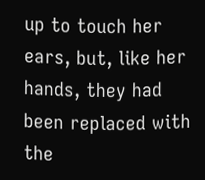up to touch her ears, but, like her hands, they had been replaced with the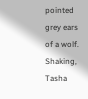pointed grey ears of a wolf. Shaking, Tasha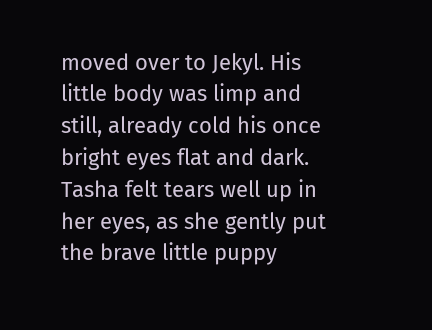moved over to Jekyl. His little body was limp and still, already cold his once bright eyes flat and dark. Tasha felt tears well up in her eyes, as she gently put the brave little puppy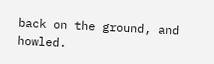back on the ground, and howled.